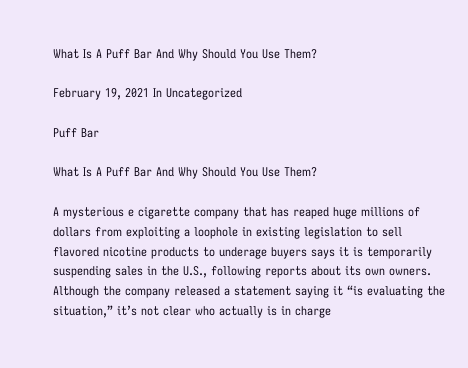What Is A Puff Bar And Why Should You Use Them?

February 19, 2021 In Uncategorized

Puff Bar

What Is A Puff Bar And Why Should You Use Them?

A mysterious e cigarette company that has reaped huge millions of dollars from exploiting a loophole in existing legislation to sell flavored nicotine products to underage buyers says it is temporarily suspending sales in the U.S., following reports about its own owners. Although the company released a statement saying it “is evaluating the situation,” it’s not clear who actually is in charge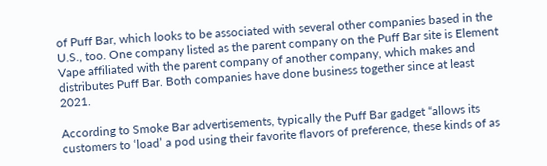of Puff Bar, which looks to be associated with several other companies based in the U.S., too. One company listed as the parent company on the Puff Bar site is Element Vape affiliated with the parent company of another company, which makes and distributes Puff Bar. Both companies have done business together since at least 2021.

According to Smoke Bar advertisements, typically the Puff Bar gadget “allows its customers to ‘load’ a pod using their favorite flavors of preference, these kinds of as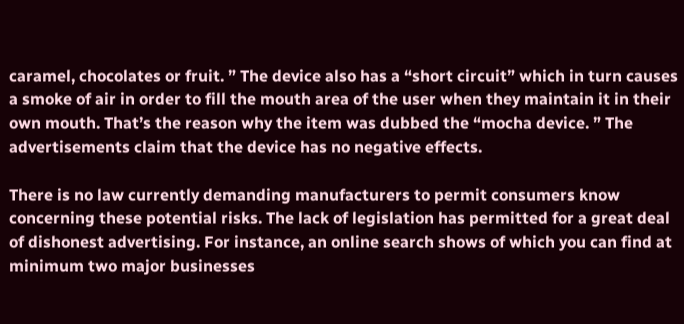caramel, chocolates or fruit. ” The device also has a “short circuit” which in turn causes a smoke of air in order to fill the mouth area of the user when they maintain it in their own mouth. That’s the reason why the item was dubbed the “mocha device. ” The advertisements claim that the device has no negative effects.

There is no law currently demanding manufacturers to permit consumers know concerning these potential risks. The lack of legislation has permitted for a great deal of dishonest advertising. For instance, an online search shows of which you can find at minimum two major businesses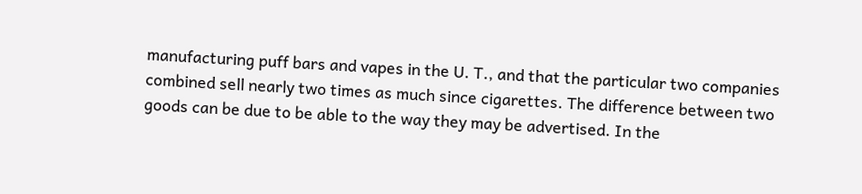manufacturing puff bars and vapes in the U. T., and that the particular two companies combined sell nearly two times as much since cigarettes. The difference between two goods can be due to be able to the way they may be advertised. In the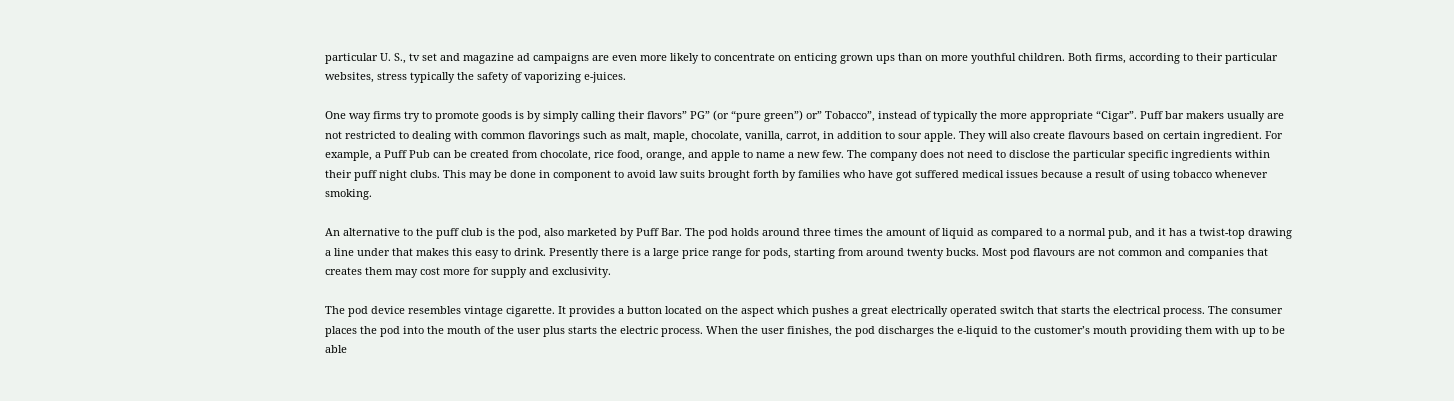particular U. S., tv set and magazine ad campaigns are even more likely to concentrate on enticing grown ups than on more youthful children. Both firms, according to their particular websites, stress typically the safety of vaporizing e-juices.

One way firms try to promote goods is by simply calling their flavors” PG” (or “pure green”) or” Tobacco”, instead of typically the more appropriate “Cigar”. Puff bar makers usually are not restricted to dealing with common flavorings such as malt, maple, chocolate, vanilla, carrot, in addition to sour apple. They will also create flavours based on certain ingredient. For example, a Puff Pub can be created from chocolate, rice food, orange, and apple to name a new few. The company does not need to disclose the particular specific ingredients within their puff night clubs. This may be done in component to avoid law suits brought forth by families who have got suffered medical issues because a result of using tobacco whenever smoking.

An alternative to the puff club is the pod, also marketed by Puff Bar. The pod holds around three times the amount of liquid as compared to a normal pub, and it has a twist-top drawing a line under that makes this easy to drink. Presently there is a large price range for pods, starting from around twenty bucks. Most pod flavours are not common and companies that creates them may cost more for supply and exclusivity.

The pod device resembles vintage cigarette. It provides a button located on the aspect which pushes a great electrically operated switch that starts the electrical process. The consumer places the pod into the mouth of the user plus starts the electric process. When the user finishes, the pod discharges the e-liquid to the customer’s mouth providing them with up to be able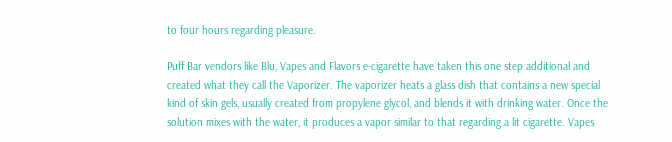to four hours regarding pleasure.

Puff Bar vendors like Blu, Vapes and Flavors e-cigarette have taken this one step additional and created what they call the Vaporizer. The vaporizer heats a glass dish that contains a new special kind of skin gels, usually created from propylene glycol, and blends it with drinking water. Once the solution mixes with the water, it produces a vapor similar to that regarding a lit cigarette. Vapes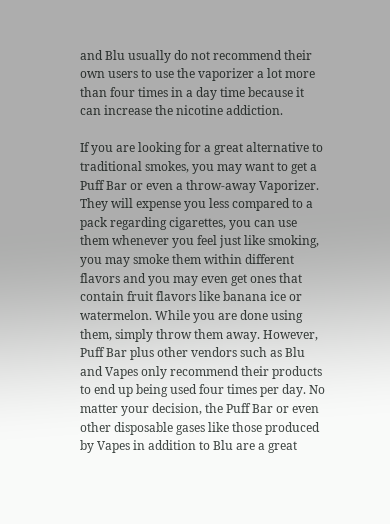and Blu usually do not recommend their own users to use the vaporizer a lot more than four times in a day time because it can increase the nicotine addiction.

If you are looking for a great alternative to traditional smokes, you may want to get a Puff Bar or even a throw-away Vaporizer. They will expense you less compared to a pack regarding cigarettes, you can use them whenever you feel just like smoking, you may smoke them within different flavors and you may even get ones that contain fruit flavors like banana ice or watermelon. While you are done using them, simply throw them away. However, Puff Bar plus other vendors such as Blu and Vapes only recommend their products to end up being used four times per day. No matter your decision, the Puff Bar or even other disposable gases like those produced by Vapes in addition to Blu are a great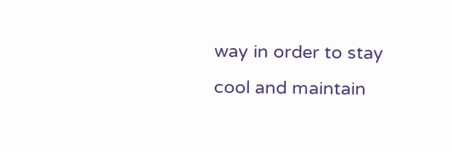way in order to stay cool and maintain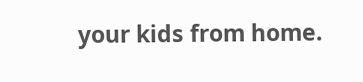your kids from home.